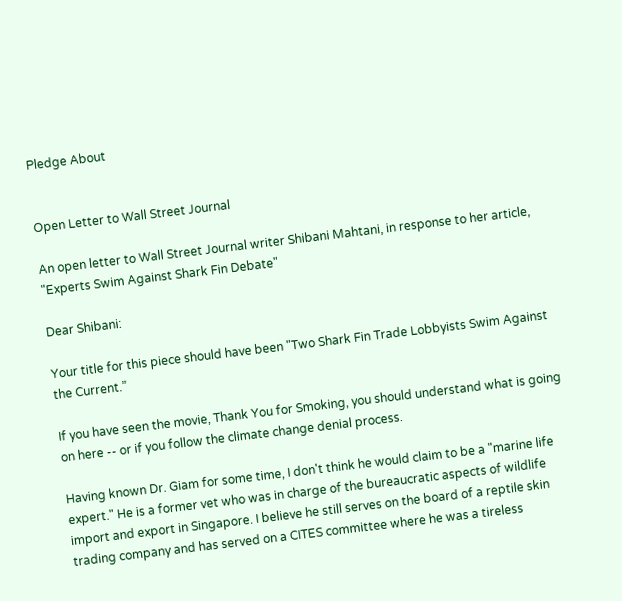Pledge About


Open Letter to Wall Street Journal

An open letter to Wall Street Journal writer Shibani Mahtani, in response to her article, "Experts Swim Against Shark Fin Debate"

Dear Shibani:

Your title for this piece should have been "Two Shark Fin Trade Lobbyists Swim Against the Current.”

If you have seen the movie, Thank You for Smoking, you should understand what is going on here -- or if you follow the climate change denial process.

Having known Dr. Giam for some time, I don't think he would claim to be a "marine life expert." He is a former vet who was in charge of the bureaucratic aspects of wildlife import and export in Singapore. I believe he still serves on the board of a reptile skin trading company and has served on a CITES committee where he was a tireless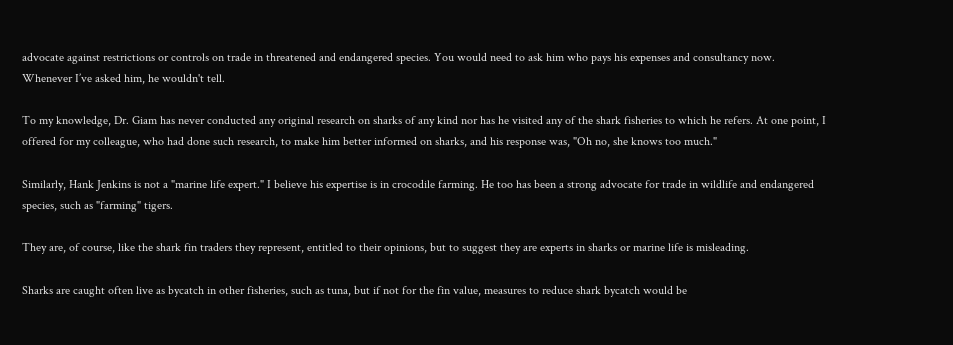advocate against restrictions or controls on trade in threatened and endangered species. You would need to ask him who pays his expenses and consultancy now. Whenever I’ve asked him, he wouldn't tell.

To my knowledge, Dr. Giam has never conducted any original research on sharks of any kind nor has he visited any of the shark fisheries to which he refers. At one point, I offered for my colleague, who had done such research, to make him better informed on sharks, and his response was, "Oh no, she knows too much."

Similarly, Hank Jenkins is not a "marine life expert." I believe his expertise is in crocodile farming. He too has been a strong advocate for trade in wildlife and endangered species, such as "farming" tigers.

They are, of course, like the shark fin traders they represent, entitled to their opinions, but to suggest they are experts in sharks or marine life is misleading.

Sharks are caught often live as bycatch in other fisheries, such as tuna, but if not for the fin value, measures to reduce shark bycatch would be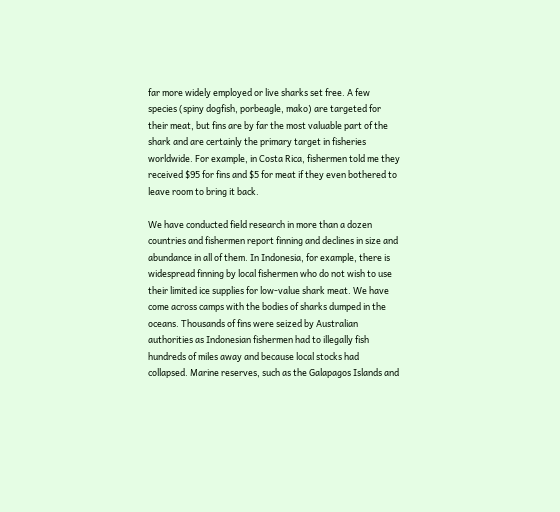far more widely employed or live sharks set free. A few species (spiny dogfish, porbeagle, mako) are targeted for their meat, but fins are by far the most valuable part of the shark and are certainly the primary target in fisheries worldwide. For example, in Costa Rica, fishermen told me they received $95 for fins and $5 for meat if they even bothered to leave room to bring it back.

We have conducted field research in more than a dozen countries and fishermen report finning and declines in size and abundance in all of them. In Indonesia, for example, there is widespread finning by local fishermen who do not wish to use their limited ice supplies for low-value shark meat. We have come across camps with the bodies of sharks dumped in the oceans. Thousands of fins were seized by Australian authorities as Indonesian fishermen had to illegally fish hundreds of miles away and because local stocks had collapsed. Marine reserves, such as the Galapagos Islands and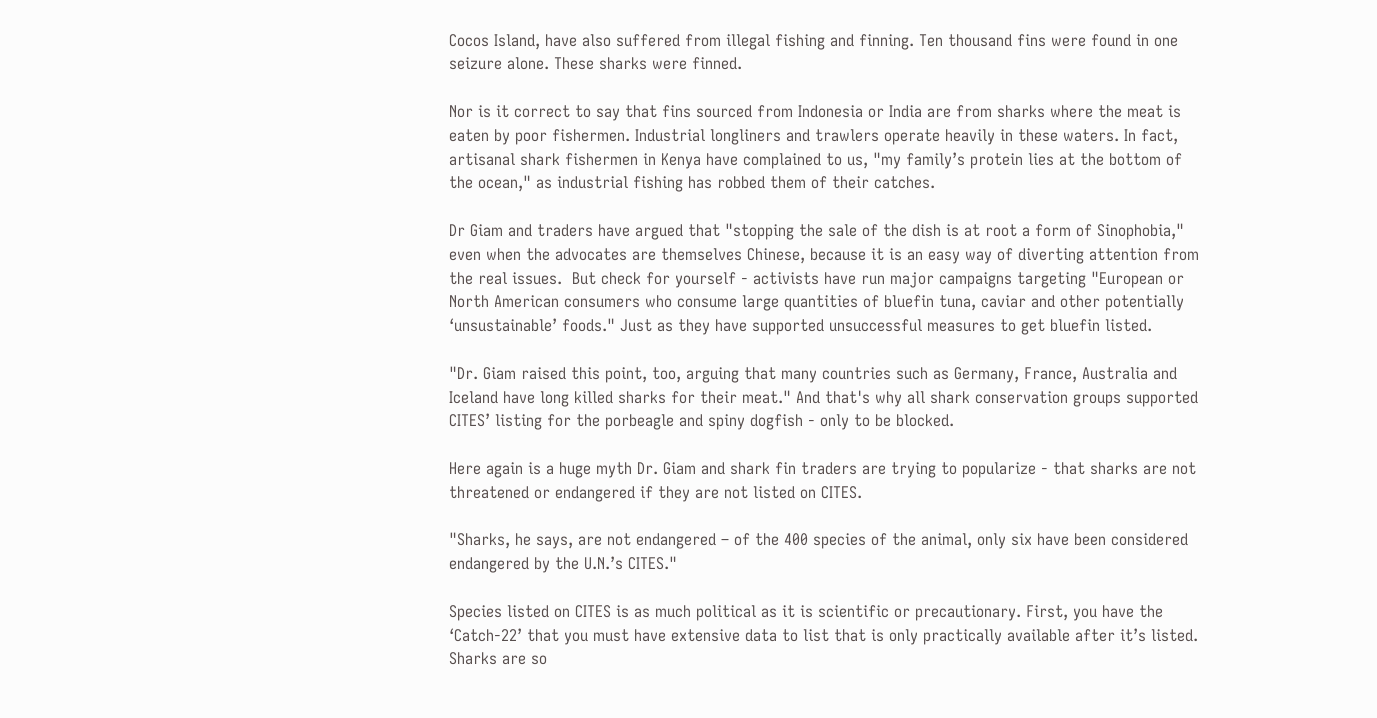Cocos Island, have also suffered from illegal fishing and finning. Ten thousand fins were found in one seizure alone. These sharks were finned.

Nor is it correct to say that fins sourced from Indonesia or India are from sharks where the meat is eaten by poor fishermen. Industrial longliners and trawlers operate heavily in these waters. In fact, artisanal shark fishermen in Kenya have complained to us, "my family’s protein lies at the bottom of the ocean," as industrial fishing has robbed them of their catches.

Dr Giam and traders have argued that "stopping the sale of the dish is at root a form of Sinophobia," even when the advocates are themselves Chinese, because it is an easy way of diverting attention from the real issues.  But check for yourself - activists have run major campaigns targeting "European or North American consumers who consume large quantities of bluefin tuna, caviar and other potentially ‘unsustainable’ foods." Just as they have supported unsuccessful measures to get bluefin listed.

"Dr. Giam raised this point, too, arguing that many countries such as Germany, France, Australia and Iceland have long killed sharks for their meat." And that's why all shark conservation groups supported CITES’ listing for the porbeagle and spiny dogfish - only to be blocked.

Here again is a huge myth Dr. Giam and shark fin traders are trying to popularize - that sharks are not threatened or endangered if they are not listed on CITES.

"Sharks, he says, are not endangered – of the 400 species of the animal, only six have been considered endangered by the U.N.’s CITES."

Species listed on CITES is as much political as it is scientific or precautionary. First, you have the ‘Catch-22’ that you must have extensive data to list that is only practically available after it’s listed. Sharks are so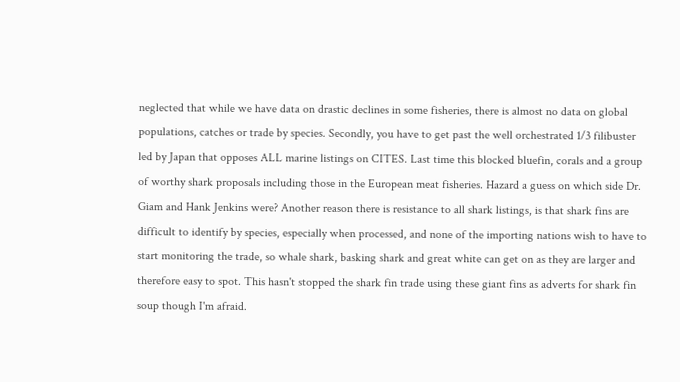neglected that while we have data on drastic declines in some fisheries, there is almost no data on global populations, catches or trade by species. Secondly, you have to get past the well orchestrated 1/3 filibuster led by Japan that opposes ALL marine listings on CITES. Last time this blocked bluefin, corals and a group of worthy shark proposals including those in the European meat fisheries. Hazard a guess on which side Dr. Giam and Hank Jenkins were? Another reason there is resistance to all shark listings, is that shark fins are difficult to identify by species, especially when processed, and none of the importing nations wish to have to start monitoring the trade, so whale shark, basking shark and great white can get on as they are larger and therefore easy to spot. This hasn't stopped the shark fin trade using these giant fins as adverts for shark fin soup though I'm afraid.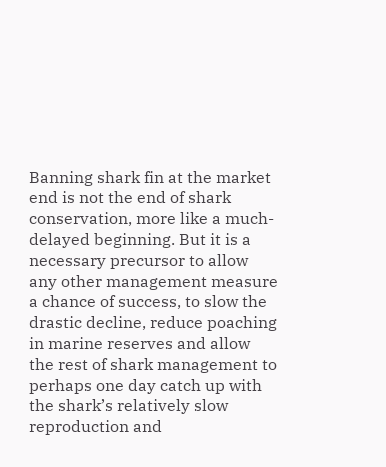Banning shark fin at the market end is not the end of shark conservation, more like a much-delayed beginning. But it is a necessary precursor to allow any other management measure a chance of success, to slow the drastic decline, reduce poaching in marine reserves and allow the rest of shark management to perhaps one day catch up with the shark’s relatively slow reproduction and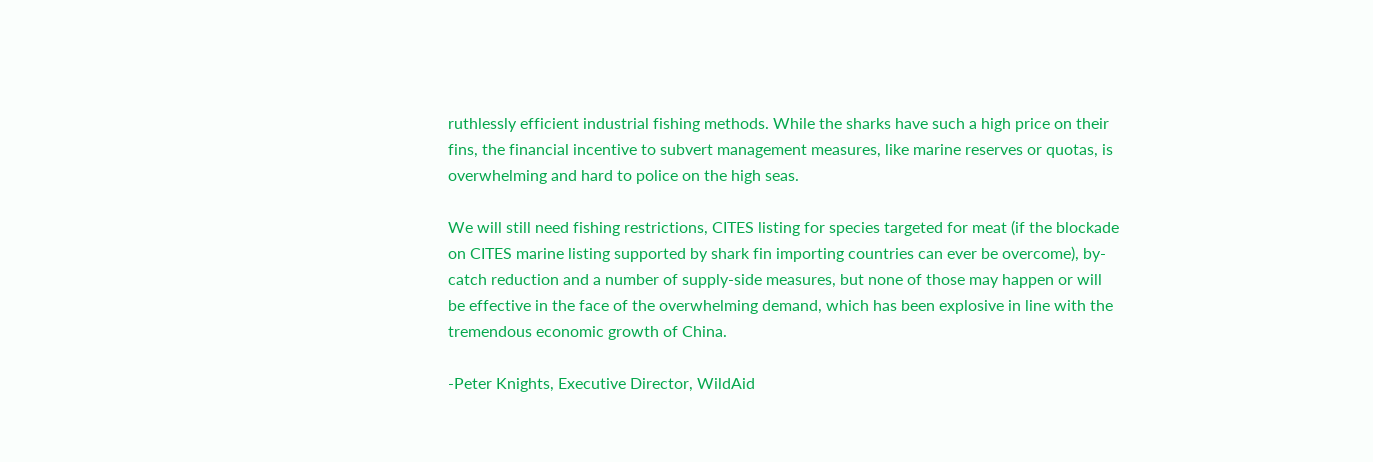ruthlessly efficient industrial fishing methods. While the sharks have such a high price on their fins, the financial incentive to subvert management measures, like marine reserves or quotas, is overwhelming and hard to police on the high seas.

We will still need fishing restrictions, CITES listing for species targeted for meat (if the blockade on CITES marine listing supported by shark fin importing countries can ever be overcome), by-catch reduction and a number of supply-side measures, but none of those may happen or will be effective in the face of the overwhelming demand, which has been explosive in line with the tremendous economic growth of China.

-Peter Knights, Executive Director, WildAid